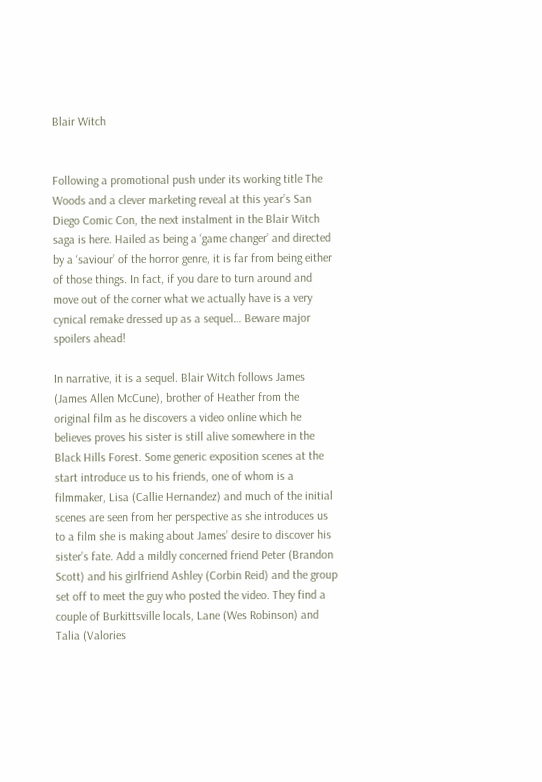Blair Witch


Following a promotional push under its working title The Woods and a clever marketing reveal at this year’s San Diego Comic Con, the next instalment in the Blair Witch saga is here. Hailed as being a ‘game changer’ and directed by a ‘saviour’ of the horror genre, it is far from being either of those things. In fact, if you dare to turn around and move out of the corner what we actually have is a very cynical remake dressed up as a sequel… Beware major spoilers ahead!

In narrative, it is a sequel. Blair Witch follows James (James Allen McCune), brother of Heather from the original film as he discovers a video online which he believes proves his sister is still alive somewhere in the Black Hills Forest. Some generic exposition scenes at the start introduce us to his friends, one of whom is a filmmaker, Lisa (Callie Hernandez) and much of the initial scenes are seen from her perspective as she introduces us to a film she is making about James’ desire to discover his sister’s fate. Add a mildly concerned friend Peter (Brandon Scott) and his girlfriend Ashley (Corbin Reid) and the group set off to meet the guy who posted the video. They find a couple of Burkittsville locals, Lane (Wes Robinson) and Talia (Valories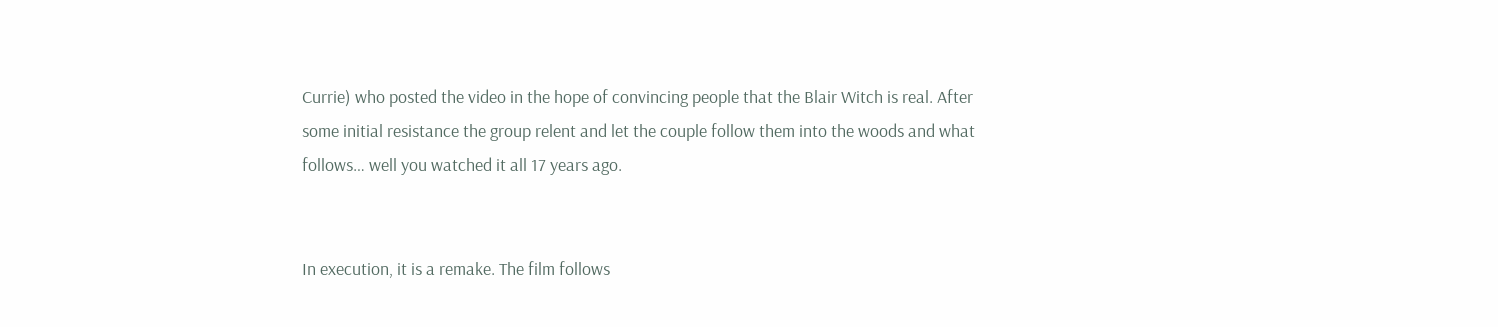Currie) who posted the video in the hope of convincing people that the Blair Witch is real. After some initial resistance the group relent and let the couple follow them into the woods and what follows… well you watched it all 17 years ago.


In execution, it is a remake. The film follows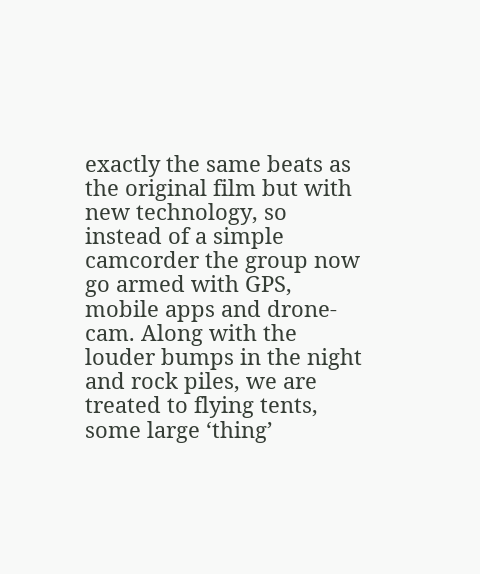exactly the same beats as the original film but with new technology, so instead of a simple camcorder the group now go armed with GPS, mobile apps and drone-cam. Along with the louder bumps in the night and rock piles, we are treated to flying tents, some large ‘thing’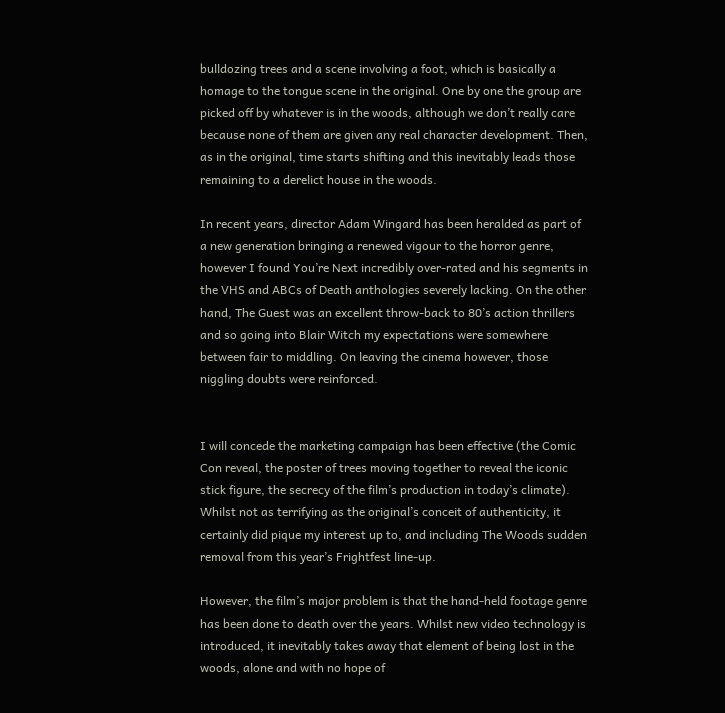bulldozing trees and a scene involving a foot, which is basically a homage to the tongue scene in the original. One by one the group are picked off by whatever is in the woods, although we don’t really care because none of them are given any real character development. Then, as in the original, time starts shifting and this inevitably leads those remaining to a derelict house in the woods.

In recent years, director Adam Wingard has been heralded as part of a new generation bringing a renewed vigour to the horror genre, however I found You’re Next incredibly over-rated and his segments in the VHS and ABCs of Death anthologies severely lacking. On the other hand, The Guest was an excellent throw-back to 80’s action thrillers and so going into Blair Witch my expectations were somewhere between fair to middling. On leaving the cinema however, those niggling doubts were reinforced.


I will concede the marketing campaign has been effective (the Comic Con reveal, the poster of trees moving together to reveal the iconic stick figure, the secrecy of the film’s production in today’s climate). Whilst not as terrifying as the original’s conceit of authenticity, it certainly did pique my interest up to, and including The Woods sudden removal from this year’s Frightfest line-up.

However, the film’s major problem is that the hand-held footage genre has been done to death over the years. Whilst new video technology is introduced, it inevitably takes away that element of being lost in the woods, alone and with no hope of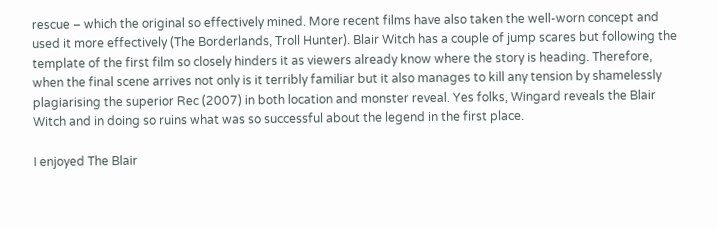rescue – which the original so effectively mined. More recent films have also taken the well-worn concept and used it more effectively (The Borderlands, Troll Hunter). Blair Witch has a couple of jump scares but following the template of the first film so closely hinders it as viewers already know where the story is heading. Therefore, when the final scene arrives not only is it terribly familiar but it also manages to kill any tension by shamelessly plagiarising the superior Rec (2007) in both location and monster reveal. Yes folks, Wingard reveals the Blair Witch and in doing so ruins what was so successful about the legend in the first place.

I enjoyed The Blair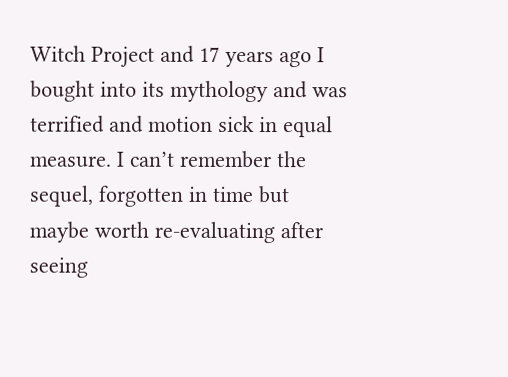Witch Project and 17 years ago I bought into its mythology and was terrified and motion sick in equal measure. I can’t remember the sequel, forgotten in time but maybe worth re-evaluating after seeing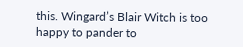this. Wingard’s Blair Witch is too happy to pander to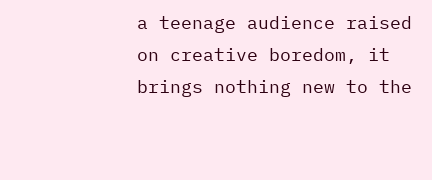a teenage audience raised on creative boredom, it brings nothing new to the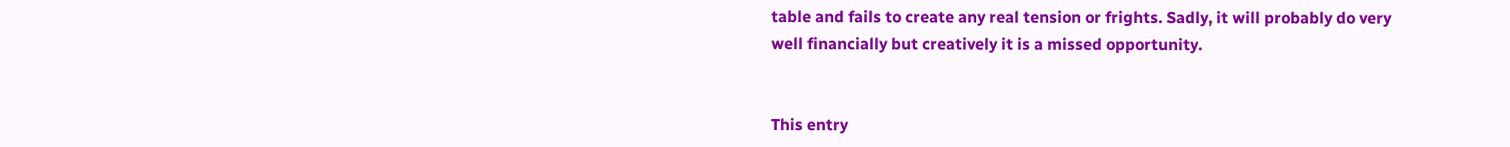table and fails to create any real tension or frights. Sadly, it will probably do very well financially but creatively it is a missed opportunity.


This entry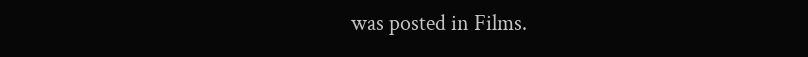was posted in Films.